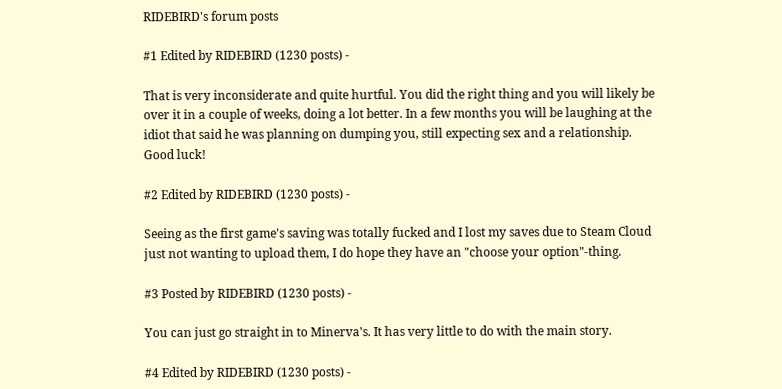RIDEBIRD's forum posts

#1 Edited by RIDEBIRD (1230 posts) -

That is very inconsiderate and quite hurtful. You did the right thing and you will likely be over it in a couple of weeks, doing a lot better. In a few months you will be laughing at the idiot that said he was planning on dumping you, still expecting sex and a relationship. Good luck!

#2 Edited by RIDEBIRD (1230 posts) -

Seeing as the first game's saving was totally fucked and I lost my saves due to Steam Cloud just not wanting to upload them, I do hope they have an "choose your option"-thing.

#3 Posted by RIDEBIRD (1230 posts) -

You can just go straight in to Minerva's. It has very little to do with the main story.

#4 Edited by RIDEBIRD (1230 posts) -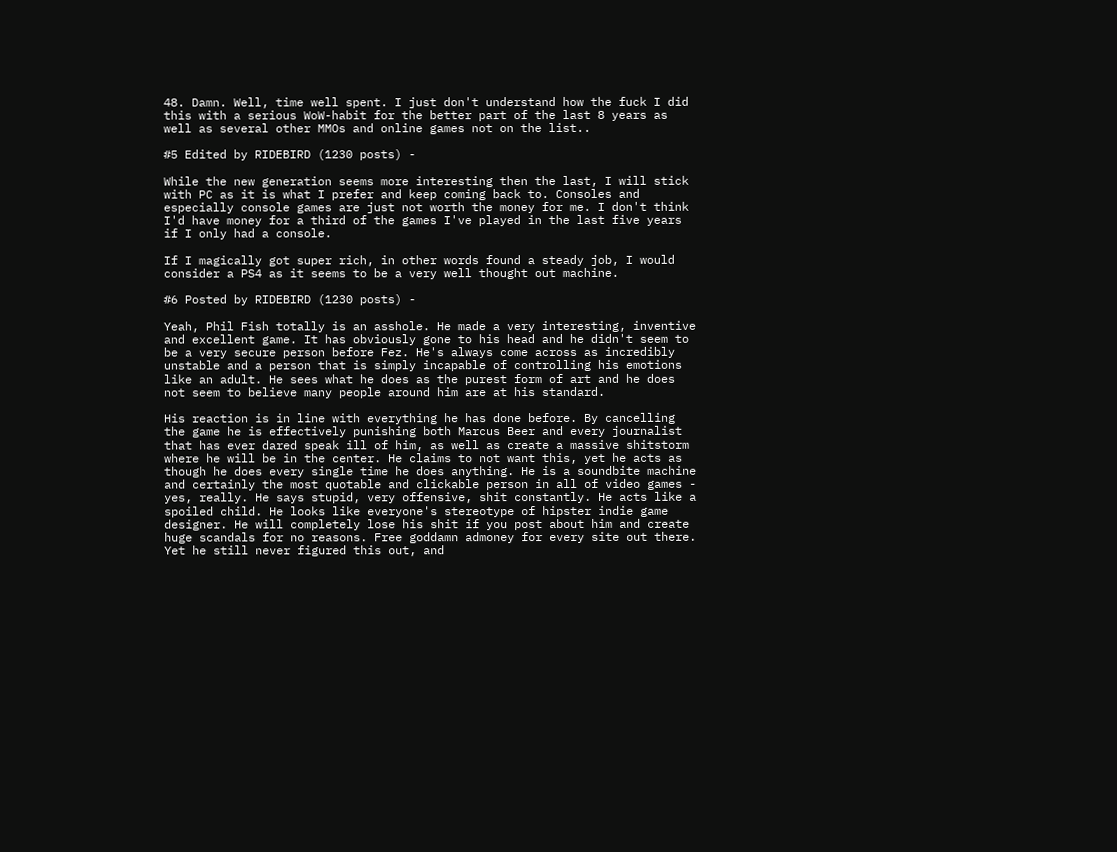48. Damn. Well, time well spent. I just don't understand how the fuck I did this with a serious WoW-habit for the better part of the last 8 years as well as several other MMOs and online games not on the list..

#5 Edited by RIDEBIRD (1230 posts) -

While the new generation seems more interesting then the last, I will stick with PC as it is what I prefer and keep coming back to. Consoles and especially console games are just not worth the money for me. I don't think I'd have money for a third of the games I've played in the last five years if I only had a console.

If I magically got super rich, in other words found a steady job, I would consider a PS4 as it seems to be a very well thought out machine.

#6 Posted by RIDEBIRD (1230 posts) -

Yeah, Phil Fish totally is an asshole. He made a very interesting, inventive and excellent game. It has obviously gone to his head and he didn't seem to be a very secure person before Fez. He's always come across as incredibly unstable and a person that is simply incapable of controlling his emotions like an adult. He sees what he does as the purest form of art and he does not seem to believe many people around him are at his standard.

His reaction is in line with everything he has done before. By cancelling the game he is effectively punishing both Marcus Beer and every journalist that has ever dared speak ill of him, as well as create a massive shitstorm where he will be in the center. He claims to not want this, yet he acts as though he does every single time he does anything. He is a soundbite machine and certainly the most quotable and clickable person in all of video games - yes, really. He says stupid, very offensive, shit constantly. He acts like a spoiled child. He looks like everyone's stereotype of hipster indie game designer. He will completely lose his shit if you post about him and create huge scandals for no reasons. Free goddamn admoney for every site out there. Yet he still never figured this out, and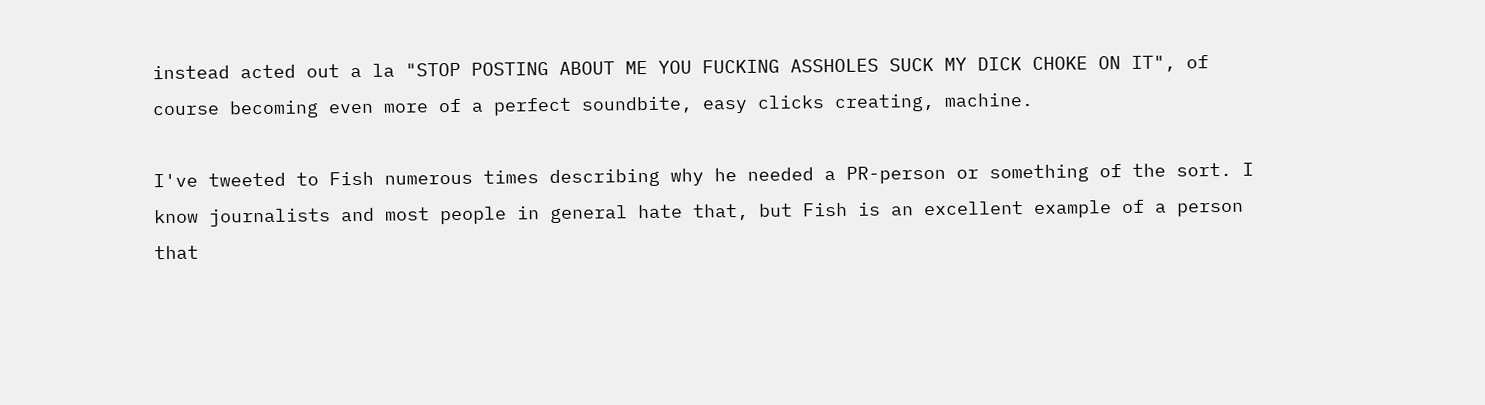instead acted out a la "STOP POSTING ABOUT ME YOU FUCKING ASSHOLES SUCK MY DICK CHOKE ON IT", of course becoming even more of a perfect soundbite, easy clicks creating, machine.

I've tweeted to Fish numerous times describing why he needed a PR-person or something of the sort. I know journalists and most people in general hate that, but Fish is an excellent example of a person that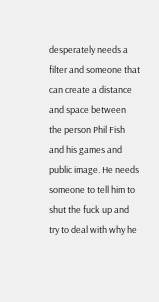desperately needs a filter and someone that can create a distance and space between the person Phil Fish and his games and public image. He needs someone to tell him to shut the fuck up and try to deal with why he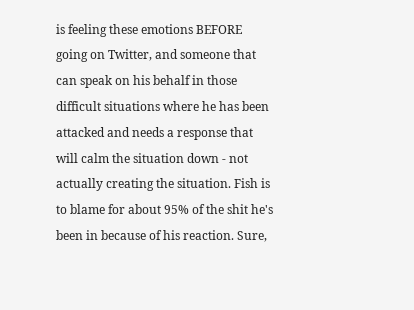is feeling these emotions BEFORE going on Twitter, and someone that can speak on his behalf in those difficult situations where he has been attacked and needs a response that will calm the situation down - not actually creating the situation. Fish is to blame for about 95% of the shit he's been in because of his reaction. Sure,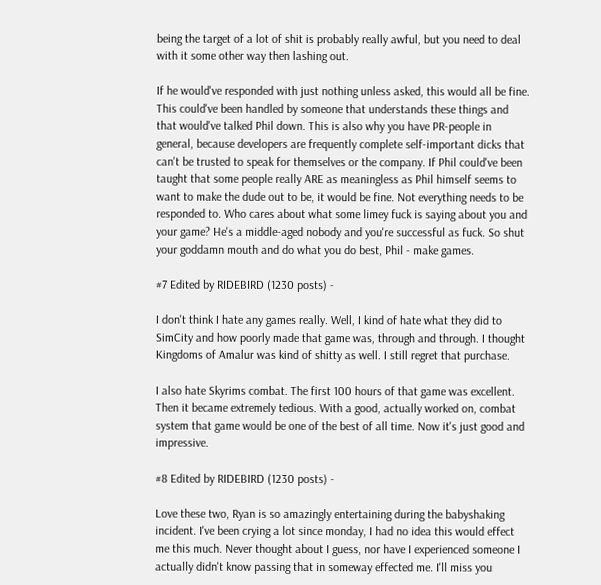being the target of a lot of shit is probably really awful, but you need to deal with it some other way then lashing out.

If he would've responded with just nothing unless asked, this would all be fine. This could've been handled by someone that understands these things and that would've talked Phil down. This is also why you have PR-people in general, because developers are frequently complete self-important dicks that can't be trusted to speak for themselves or the company. If Phil could've been taught that some people really ARE as meaningless as Phil himself seems to want to make the dude out to be, it would be fine. Not everything needs to be responded to. Who cares about what some limey fuck is saying about you and your game? He's a middle-aged nobody and you're successful as fuck. So shut your goddamn mouth and do what you do best, Phil - make games.

#7 Edited by RIDEBIRD (1230 posts) -

I don't think I hate any games really. Well, I kind of hate what they did to SimCity and how poorly made that game was, through and through. I thought Kingdoms of Amalur was kind of shitty as well. I still regret that purchase.

I also hate Skyrims combat. The first 100 hours of that game was excellent. Then it became extremely tedious. With a good, actually worked on, combat system that game would be one of the best of all time. Now it's just good and impressive.

#8 Edited by RIDEBIRD (1230 posts) -

Love these two, Ryan is so amazingly entertaining during the babyshaking incident. I've been crying a lot since monday, I had no idea this would effect me this much. Never thought about I guess, nor have I experienced someone I actually didn't know passing that in someway effected me. I'll miss you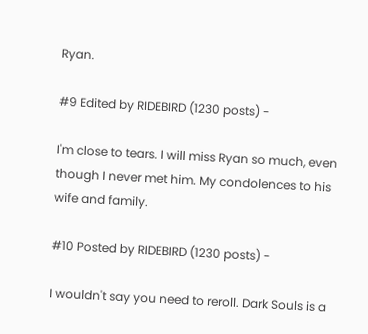Ryan.

#9 Edited by RIDEBIRD (1230 posts) -

I'm close to tears. I will miss Ryan so much, even though I never met him. My condolences to his wife and family.

#10 Posted by RIDEBIRD (1230 posts) -

I wouldn't say you need to reroll. Dark Souls is a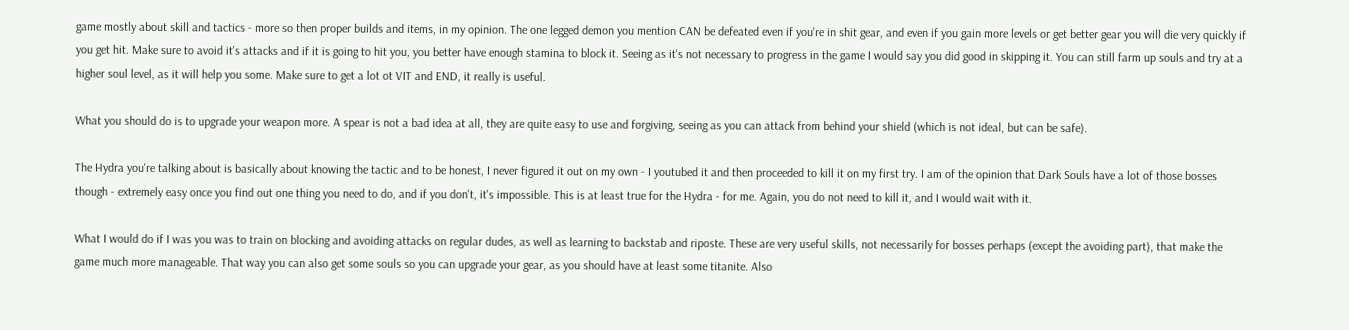game mostly about skill and tactics - more so then proper builds and items, in my opinion. The one legged demon you mention CAN be defeated even if you're in shit gear, and even if you gain more levels or get better gear you will die very quickly if you get hit. Make sure to avoid it's attacks and if it is going to hit you, you better have enough stamina to block it. Seeing as it's not necessary to progress in the game I would say you did good in skipping it. You can still farm up souls and try at a higher soul level, as it will help you some. Make sure to get a lot ot VIT and END, it really is useful.

What you should do is to upgrade your weapon more. A spear is not a bad idea at all, they are quite easy to use and forgiving, seeing as you can attack from behind your shield (which is not ideal, but can be safe).

The Hydra you're talking about is basically about knowing the tactic and to be honest, I never figured it out on my own - I youtubed it and then proceeded to kill it on my first try. I am of the opinion that Dark Souls have a lot of those bosses though - extremely easy once you find out one thing you need to do, and if you don't, it's impossible. This is at least true for the Hydra - for me. Again, you do not need to kill it, and I would wait with it.

What I would do if I was you was to train on blocking and avoiding attacks on regular dudes, as well as learning to backstab and riposte. These are very useful skills, not necessarily for bosses perhaps (except the avoiding part), that make the game much more manageable. That way you can also get some souls so you can upgrade your gear, as you should have at least some titanite. Also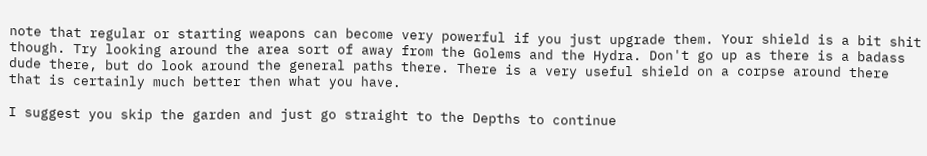note that regular or starting weapons can become very powerful if you just upgrade them. Your shield is a bit shit though. Try looking around the area sort of away from the Golems and the Hydra. Don't go up as there is a badass dude there, but do look around the general paths there. There is a very useful shield on a corpse around there that is certainly much better then what you have.

I suggest you skip the garden and just go straight to the Depths to continue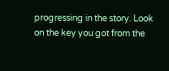progressing in the story. Look on the key you got from the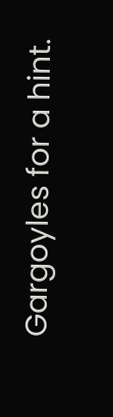Gargoyles for a hint.